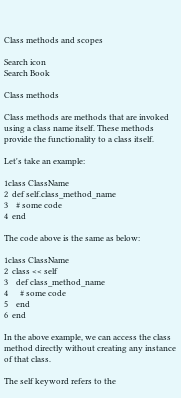Class methods and scopes

Search icon
Search Book

Class methods

Class methods are methods that are invoked using a class name itself. These methods provide the functionality to a class itself.

Let's take an example:

1class ClassName
2  def self.class_method_name
3    # some code
4  end

The code above is the same as below:

1class ClassName
2  class << self
3    def class_method_name
4      # some code
5    end
6  end

In the above example, we can access the class method directly without creating any instance of that class.

The self keyword refers to the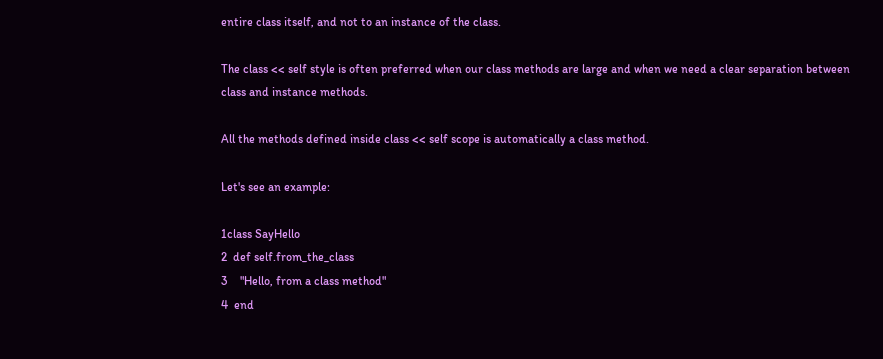entire class itself, and not to an instance of the class.

The class << self style is often preferred when our class methods are large and when we need a clear separation between class and instance methods.

All the methods defined inside class << self scope is automatically a class method.

Let's see an example:

1class SayHello
2  def self.from_the_class
3    "Hello, from a class method"
4  end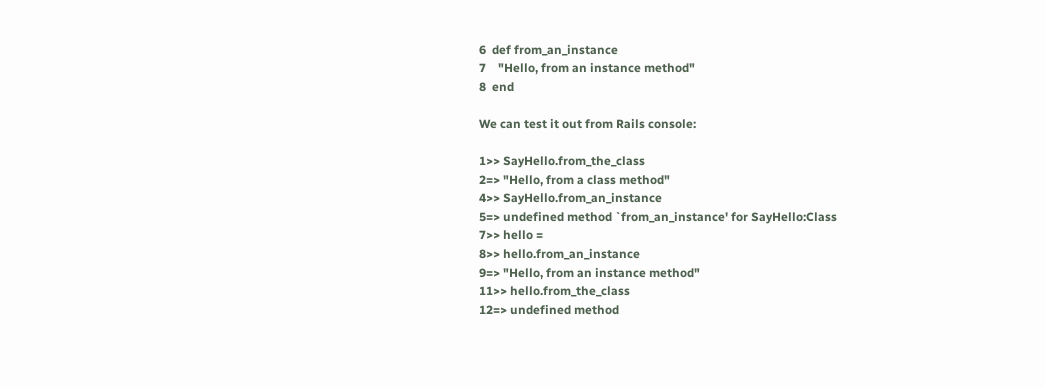6  def from_an_instance
7    "Hello, from an instance method"
8  end

We can test it out from Rails console:

1>> SayHello.from_the_class
2=> "Hello, from a class method"
4>> SayHello.from_an_instance
5=> undefined method `from_an_instance' for SayHello:Class
7>> hello =
8>> hello.from_an_instance
9=> "Hello, from an instance method"
11>> hello.from_the_class
12=> undefined method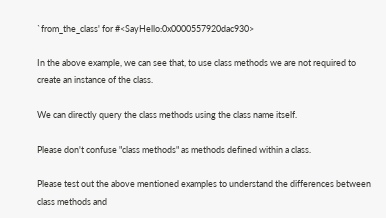`from_the_class' for #<SayHello:0x0000557920dac930>

In the above example, we can see that, to use class methods we are not required to create an instance of the class.

We can directly query the class methods using the class name itself.

Please don't confuse "class methods" as methods defined within a class.

Please test out the above mentioned examples to understand the differences between class methods and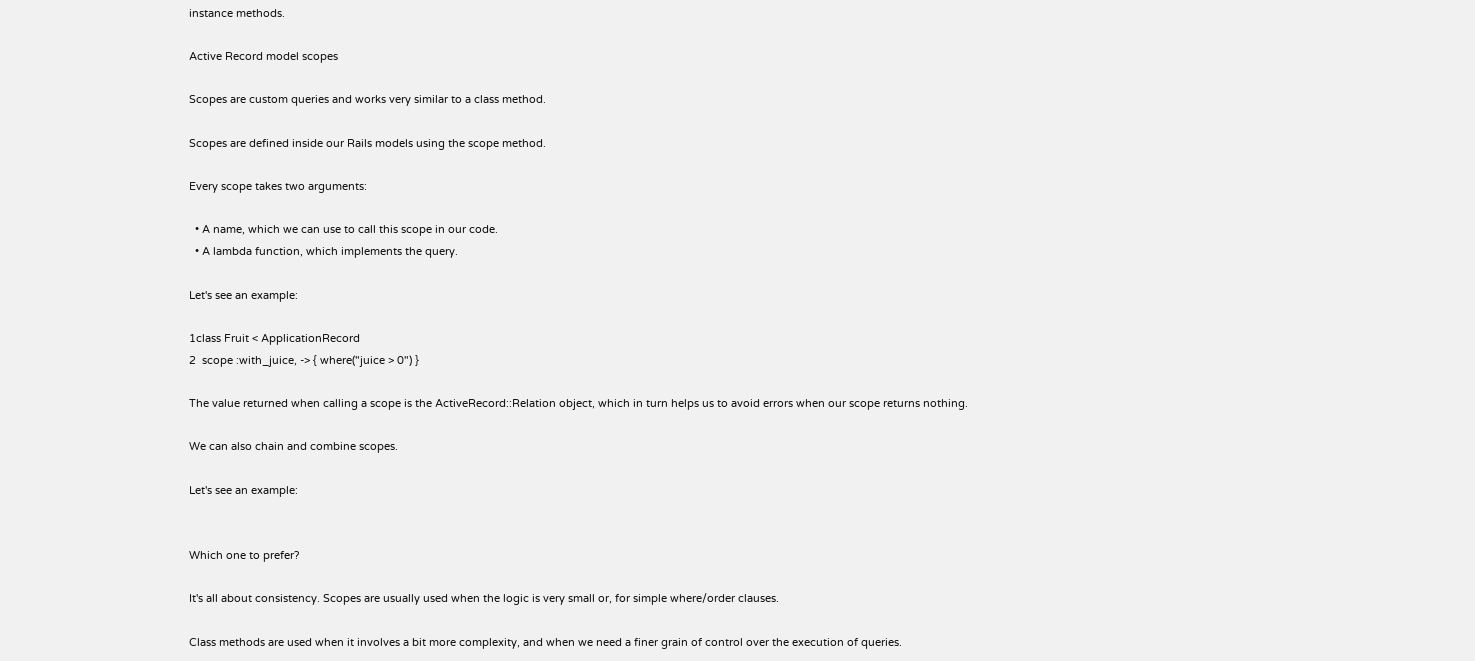instance methods.

Active Record model scopes

Scopes are custom queries and works very similar to a class method.

Scopes are defined inside our Rails models using the scope method.

Every scope takes two arguments:

  • A name, which we can use to call this scope in our code.
  • A lambda function, which implements the query.

Let's see an example:

1class Fruit < ApplicationRecord
2  scope :with_juice, -> { where("juice > 0") }

The value returned when calling a scope is the ActiveRecord::Relation object, which in turn helps us to avoid errors when our scope returns nothing.

We can also chain and combine scopes.

Let's see an example:


Which one to prefer?

It's all about consistency. Scopes are usually used when the logic is very small or, for simple where/order clauses.

Class methods are used when it involves a bit more complexity, and when we need a finer grain of control over the execution of queries.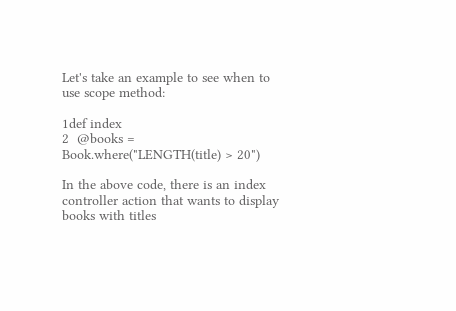Let's take an example to see when to use scope method:

1def index
2  @books = Book.where("LENGTH(title) > 20")

In the above code, there is an index controller action that wants to display books with titles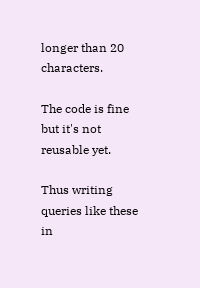longer than 20 characters.

The code is fine but it's not reusable yet.

Thus writing queries like these in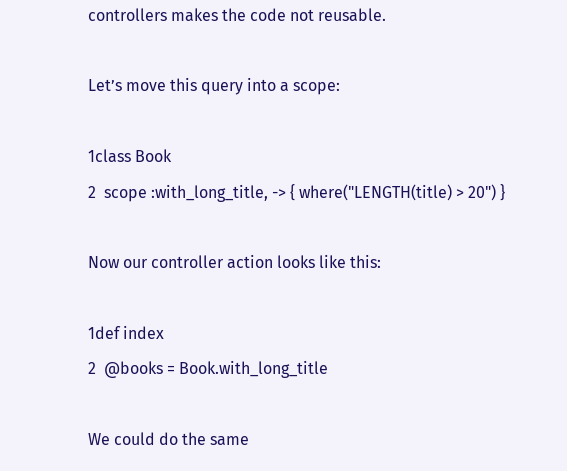controllers makes the code not reusable.

Let’s move this query into a scope:

1class Book
2  scope :with_long_title, -> { where("LENGTH(title) > 20") }

Now our controller action looks like this:

1def index
2  @books = Book.with_long_title

We could do the same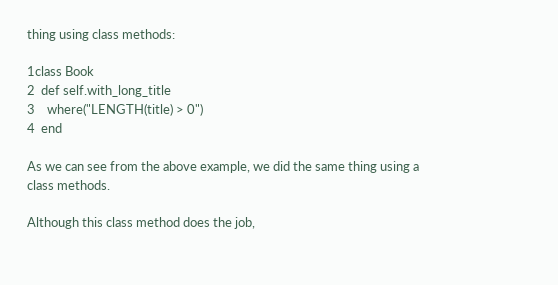thing using class methods:

1class Book
2  def self.with_long_title
3    where("LENGTH(title) > 0")
4  end

As we can see from the above example, we did the same thing using a class methods.

Although this class method does the job,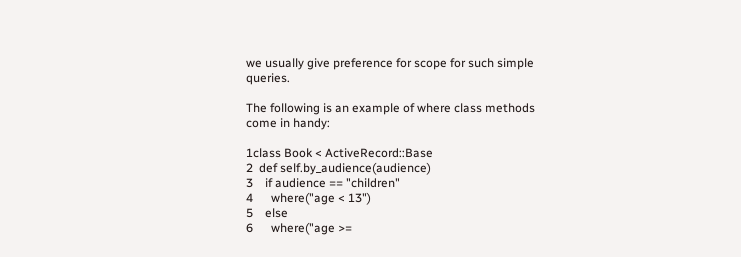we usually give preference for scope for such simple queries.

The following is an example of where class methods come in handy:

1class Book < ActiveRecord::Base
2  def self.by_audience(audience)
3    if audience == "children"
4      where("age < 13")
5    else
6      where("age >=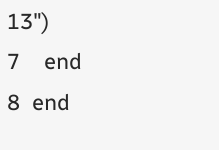13")
7    end
8  end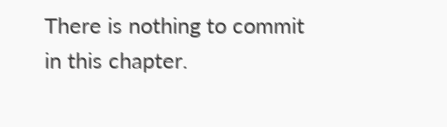There is nothing to commit in this chapter.